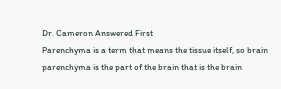Dr. Cameron Answered First
Parenchyma is a term that means the tissue itself, so brain parenchyma is the part of the brain that is the brain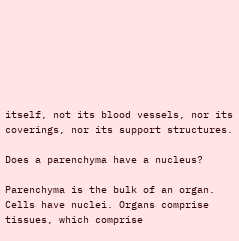itself, not its blood vessels, nor its coverings, nor its support structures.

Does a parenchyma have a nucleus?

Parenchyma is the bulk of an organ. Cells have nuclei. Organs comprise tissues, which comprise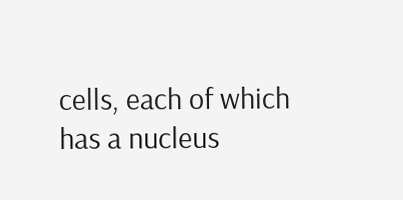cells, each of which has a nucleus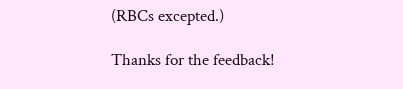(RBCs excepted.)

Thanks for the feedback!